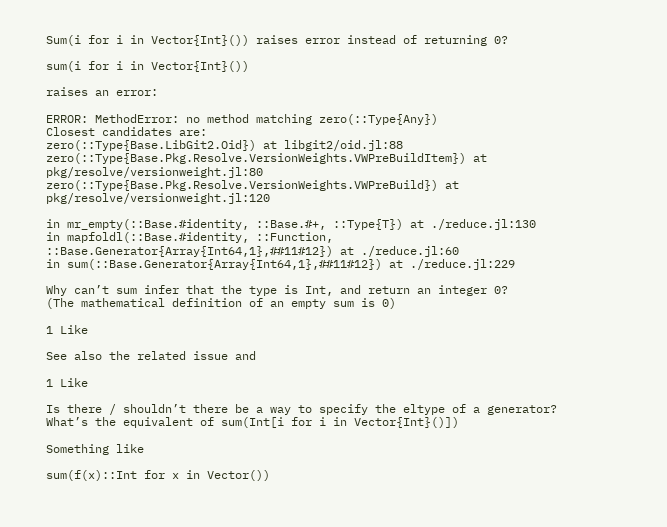Sum(i for i in Vector{Int}()) raises error instead of returning 0?

sum(i for i in Vector{Int}())

raises an error:

ERROR: MethodError: no method matching zero(::Type{Any})
Closest candidates are:
zero(::Type{Base.LibGit2.Oid}) at libgit2/oid.jl:88
zero(::Type{Base.Pkg.Resolve.VersionWeights.VWPreBuildItem}) at pkg/resolve/versionweight.jl:80
zero(::Type{Base.Pkg.Resolve.VersionWeights.VWPreBuild}) at pkg/resolve/versionweight.jl:120

in mr_empty(::Base.#identity, ::Base.#+, ::Type{T}) at ./reduce.jl:130
in mapfoldl(::Base.#identity, ::Function, ::Base.Generator{Array{Int64,1},##11#12}) at ./reduce.jl:60
in sum(::Base.Generator{Array{Int64,1},##11#12}) at ./reduce.jl:229

Why can’t sum infer that the type is Int, and return an integer 0?
(The mathematical definition of an empty sum is 0)

1 Like

See also the related issue and

1 Like

Is there / shouldn’t there be a way to specify the eltype of a generator? What’s the equivalent of sum(Int[i for i in Vector{Int}()])

Something like

sum(f(x)::Int for x in Vector())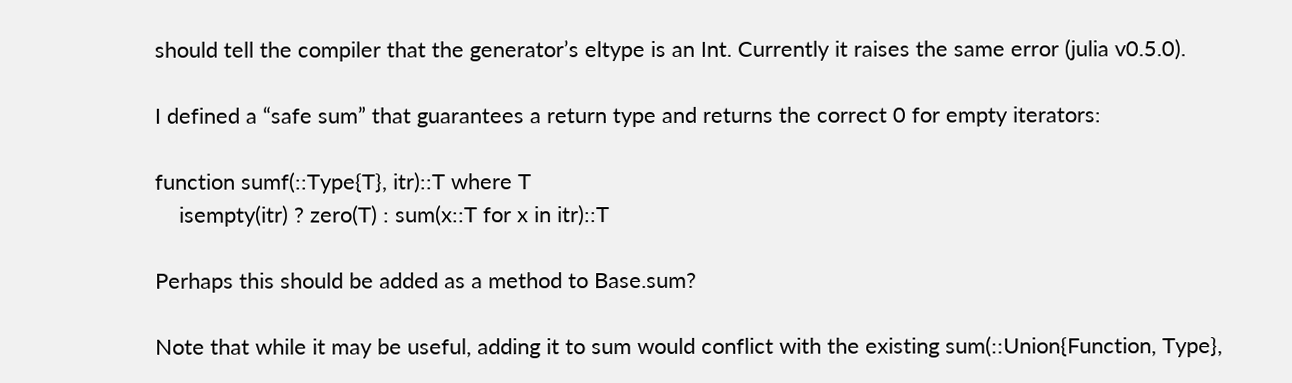should tell the compiler that the generator’s eltype is an Int. Currently it raises the same error (julia v0.5.0).

I defined a “safe sum” that guarantees a return type and returns the correct 0 for empty iterators:

function sumf(::Type{T}, itr)::T where T
    isempty(itr) ? zero(T) : sum(x::T for x in itr)::T

Perhaps this should be added as a method to Base.sum?

Note that while it may be useful, adding it to sum would conflict with the existing sum(::Union{Function, Type},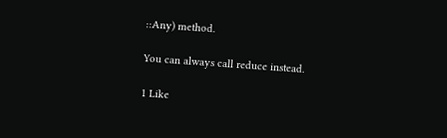::Any) method.

You can always call reduce instead.

1 Like